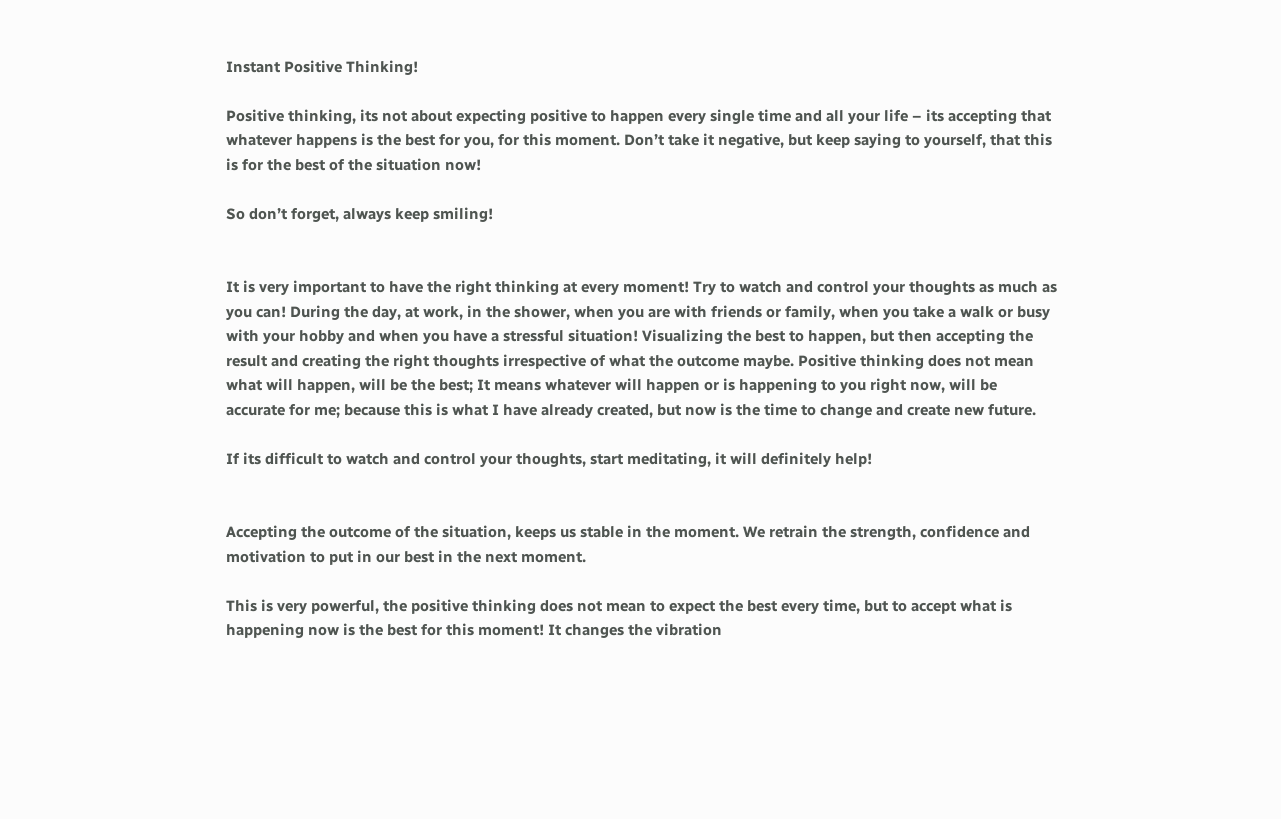Instant Positive Thinking!

Positive thinking, its not about expecting positive to happen every single time and all your life – its accepting that whatever happens is the best for you, for this moment. Don’t take it negative, but keep saying to yourself, that this is for the best of the situation now!

So don’t forget, always keep smiling!


It is very important to have the right thinking at every moment! Try to watch and control your thoughts as much as you can! During the day, at work, in the shower, when you are with friends or family, when you take a walk or busy with your hobby and when you have a stressful situation! Visualizing the best to happen, but then accepting the result and creating the right thoughts irrespective of what the outcome maybe. Positive thinking does not mean what will happen, will be the best; It means whatever will happen or is happening to you right now, will be accurate for me; because this is what I have already created, but now is the time to change and create new future.

If its difficult to watch and control your thoughts, start meditating, it will definitely help!


Accepting the outcome of the situation, keeps us stable in the moment. We retrain the strength, confidence and motivation to put in our best in the next moment.

This is very powerful, the positive thinking does not mean to expect the best every time, but to accept what is happening now is the best for this moment! It changes the vibration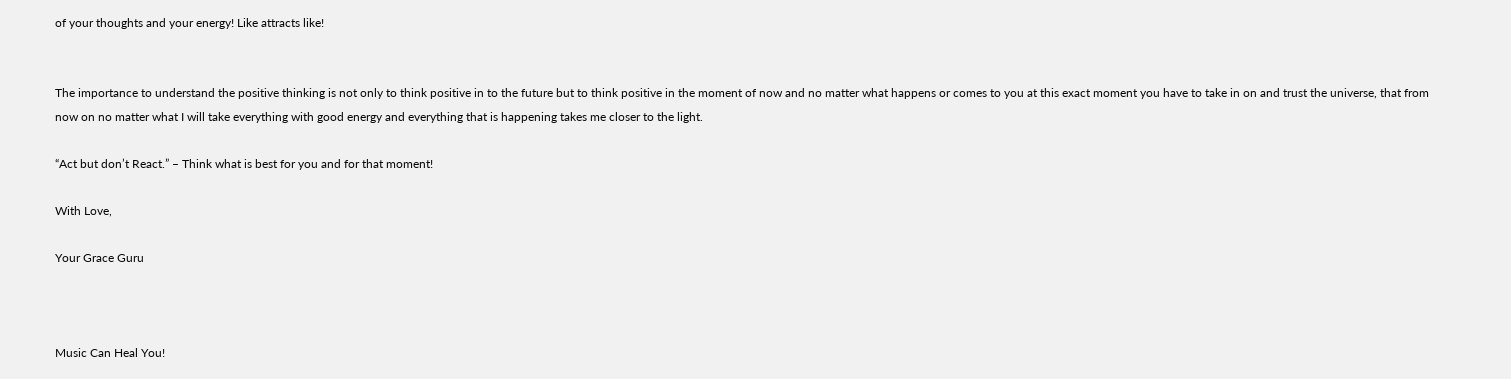of your thoughts and your energy! Like attracts like!


The importance to understand the positive thinking is not only to think positive in to the future but to think positive in the moment of now and no matter what happens or comes to you at this exact moment you have to take in on and trust the universe, that from now on no matter what I will take everything with good energy and everything that is happening takes me closer to the light.

“Act but don’t React.” – Think what is best for you and for that moment!

With Love,

Your Grace Guru



Music Can Heal You!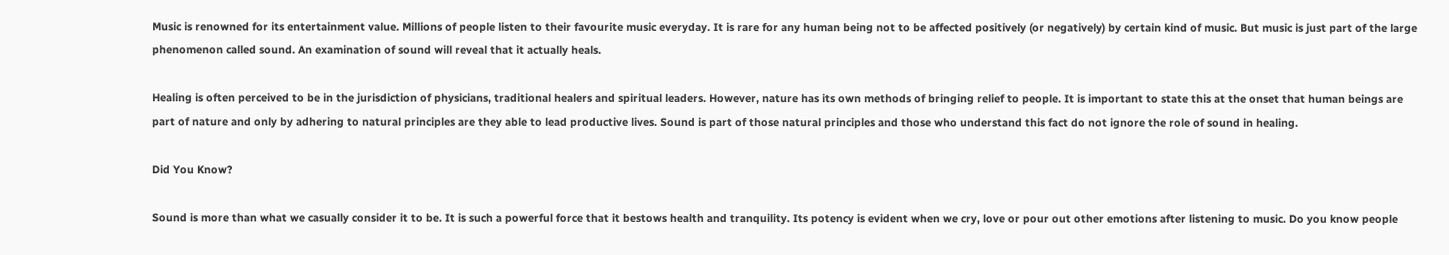Music is renowned for its entertainment value. Millions of people listen to their favourite music everyday. It is rare for any human being not to be affected positively (or negatively) by certain kind of music. But music is just part of the large phenomenon called sound. An examination of sound will reveal that it actually heals.

Healing is often perceived to be in the jurisdiction of physicians, traditional healers and spiritual leaders. However, nature has its own methods of bringing relief to people. It is important to state this at the onset that human beings are part of nature and only by adhering to natural principles are they able to lead productive lives. Sound is part of those natural principles and those who understand this fact do not ignore the role of sound in healing.

Did You Know?

Sound is more than what we casually consider it to be. It is such a powerful force that it bestows health and tranquility. Its potency is evident when we cry, love or pour out other emotions after listening to music. Do you know people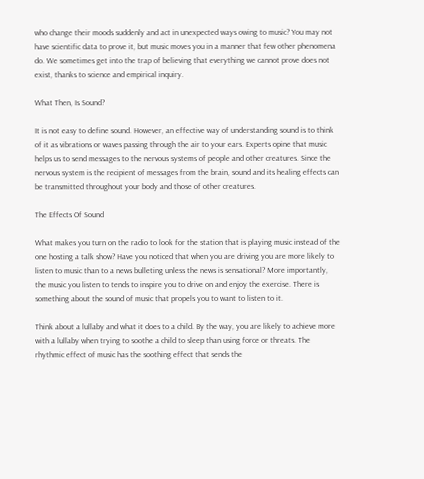who change their moods suddenly and act in unexpected ways owing to music? You may not have scientific data to prove it, but music moves you in a manner that few other phenomena do. We sometimes get into the trap of believing that everything we cannot prove does not exist, thanks to science and empirical inquiry.

What Then, Is Sound?

It is not easy to define sound. However, an effective way of understanding sound is to think of it as vibrations or waves passing through the air to your ears. Experts opine that music helps us to send messages to the nervous systems of people and other creatures. Since the nervous system is the recipient of messages from the brain, sound and its healing effects can be transmitted throughout your body and those of other creatures.

The Effects Of Sound

What makes you turn on the radio to look for the station that is playing music instead of the one hosting a talk show? Have you noticed that when you are driving you are more likely to listen to music than to a news bulleting unless the news is sensational? More importantly, the music you listen to tends to inspire you to drive on and enjoy the exercise. There is something about the sound of music that propels you to want to listen to it.

Think about a lullaby and what it does to a child. By the way, you are likely to achieve more with a lullaby when trying to soothe a child to sleep than using force or threats. The rhythmic effect of music has the soothing effect that sends the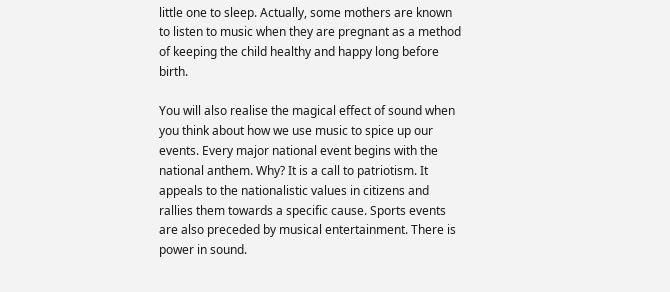little one to sleep. Actually, some mothers are known to listen to music when they are pregnant as a method of keeping the child healthy and happy long before birth.

You will also realise the magical effect of sound when you think about how we use music to spice up our events. Every major national event begins with the national anthem. Why? It is a call to patriotism. It appeals to the nationalistic values in citizens and rallies them towards a specific cause. Sports events are also preceded by musical entertainment. There is power in sound.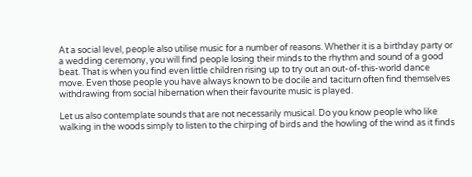At a social level, people also utilise music for a number of reasons. Whether it is a birthday party or a wedding ceremony, you will find people losing their minds to the rhythm and sound of a good beat. That is when you find even little children rising up to try out an out-of-this-world dance move. Even those people you have always known to be docile and taciturn often find themselves withdrawing from social hibernation when their favourite music is played.

Let us also contemplate sounds that are not necessarily musical. Do you know people who like walking in the woods simply to listen to the chirping of birds and the howling of the wind as it finds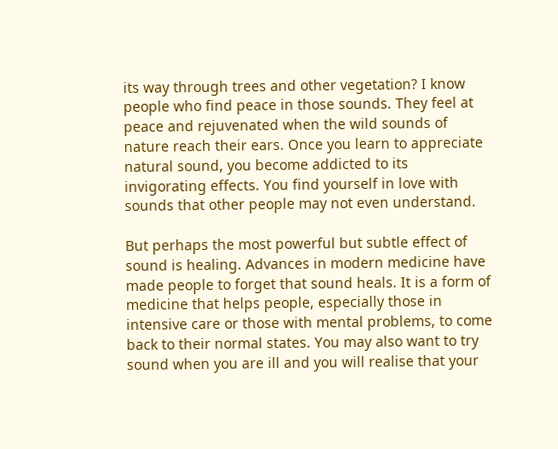its way through trees and other vegetation? I know people who find peace in those sounds. They feel at peace and rejuvenated when the wild sounds of nature reach their ears. Once you learn to appreciate natural sound, you become addicted to its invigorating effects. You find yourself in love with sounds that other people may not even understand.

But perhaps the most powerful but subtle effect of sound is healing. Advances in modern medicine have made people to forget that sound heals. It is a form of medicine that helps people, especially those in intensive care or those with mental problems, to come back to their normal states. You may also want to try sound when you are ill and you will realise that your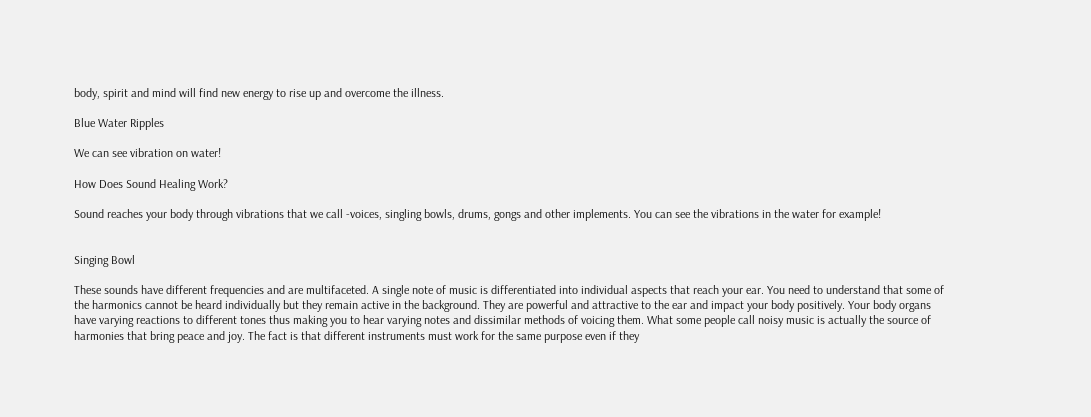body, spirit and mind will find new energy to rise up and overcome the illness.

Blue Water Ripples

We can see vibration on water!

How Does Sound Healing Work?

Sound reaches your body through vibrations that we call -voices, singling bowls, drums, gongs and other implements. You can see the vibrations in the water for example!


Singing Bowl

These sounds have different frequencies and are multifaceted. A single note of music is differentiated into individual aspects that reach your ear. You need to understand that some of the harmonics cannot be heard individually but they remain active in the background. They are powerful and attractive to the ear and impact your body positively. Your body organs have varying reactions to different tones thus making you to hear varying notes and dissimilar methods of voicing them. What some people call noisy music is actually the source of harmonies that bring peace and joy. The fact is that different instruments must work for the same purpose even if they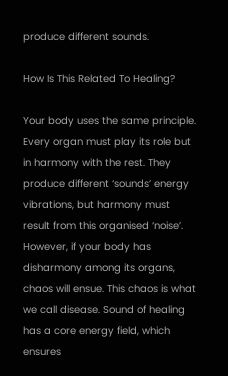produce different sounds.

How Is This Related To Healing?

Your body uses the same principle. Every organ must play its role but in harmony with the rest. They produce different ‘sounds’ energy vibrations, but harmony must result from this organised ‘noise’. However, if your body has disharmony among its organs, chaos will ensue. This chaos is what we call disease. Sound of healing has a core energy field, which ensures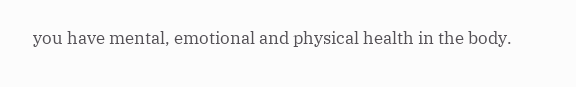you have mental, emotional and physical health in the body.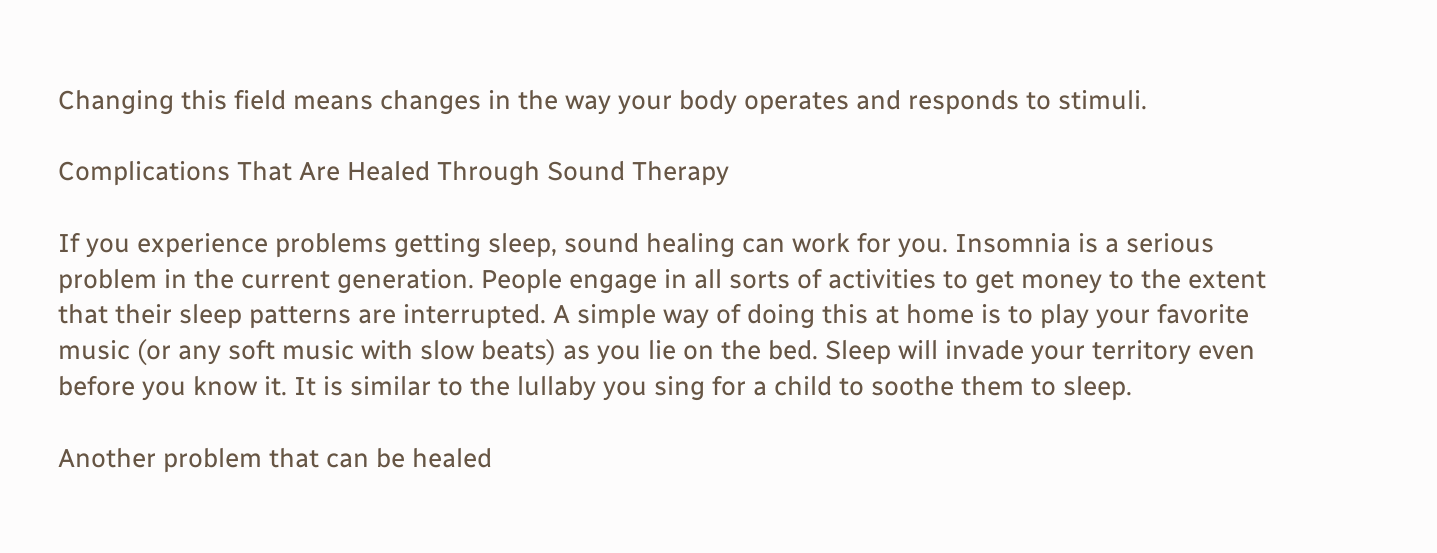Changing this field means changes in the way your body operates and responds to stimuli.

Complications That Are Healed Through Sound Therapy

If you experience problems getting sleep, sound healing can work for you. Insomnia is a serious problem in the current generation. People engage in all sorts of activities to get money to the extent that their sleep patterns are interrupted. A simple way of doing this at home is to play your favorite music (or any soft music with slow beats) as you lie on the bed. Sleep will invade your territory even before you know it. It is similar to the lullaby you sing for a child to soothe them to sleep.

Another problem that can be healed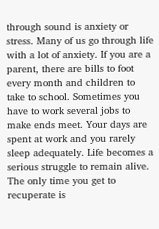through sound is anxiety or stress. Many of us go through life with a lot of anxiety. If you are a parent, there are bills to foot every month and children to take to school. Sometimes you have to work several jobs to make ends meet. Your days are spent at work and you rarely sleep adequately. Life becomes a serious struggle to remain alive. The only time you get to recuperate is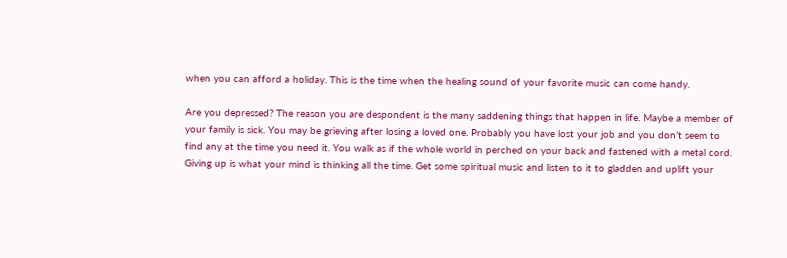when you can afford a holiday. This is the time when the healing sound of your favorite music can come handy.

Are you depressed? The reason you are despondent is the many saddening things that happen in life. Maybe a member of your family is sick. You may be grieving after losing a loved one. Probably you have lost your job and you don’t seem to find any at the time you need it. You walk as if the whole world in perched on your back and fastened with a metal cord. Giving up is what your mind is thinking all the time. Get some spiritual music and listen to it to gladden and uplift your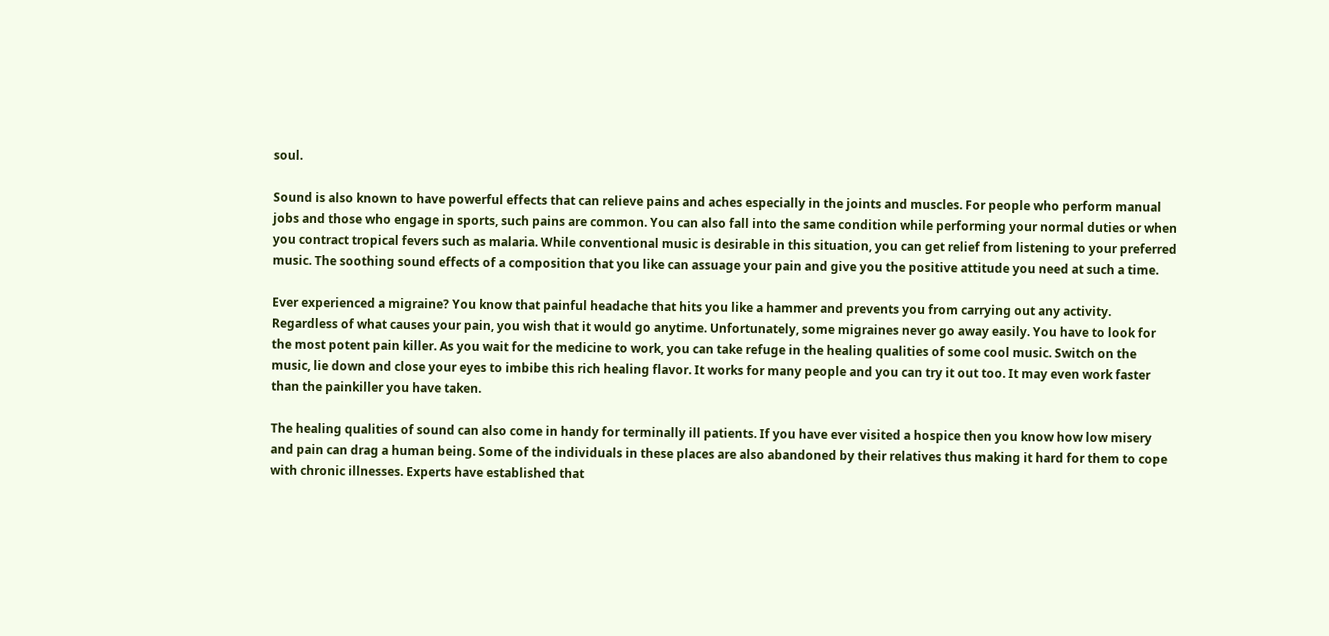soul.

Sound is also known to have powerful effects that can relieve pains and aches especially in the joints and muscles. For people who perform manual jobs and those who engage in sports, such pains are common. You can also fall into the same condition while performing your normal duties or when you contract tropical fevers such as malaria. While conventional music is desirable in this situation, you can get relief from listening to your preferred music. The soothing sound effects of a composition that you like can assuage your pain and give you the positive attitude you need at such a time.

Ever experienced a migraine? You know that painful headache that hits you like a hammer and prevents you from carrying out any activity. Regardless of what causes your pain, you wish that it would go anytime. Unfortunately, some migraines never go away easily. You have to look for the most potent pain killer. As you wait for the medicine to work, you can take refuge in the healing qualities of some cool music. Switch on the music, lie down and close your eyes to imbibe this rich healing flavor. It works for many people and you can try it out too. It may even work faster than the painkiller you have taken.

The healing qualities of sound can also come in handy for terminally ill patients. If you have ever visited a hospice then you know how low misery and pain can drag a human being. Some of the individuals in these places are also abandoned by their relatives thus making it hard for them to cope with chronic illnesses. Experts have established that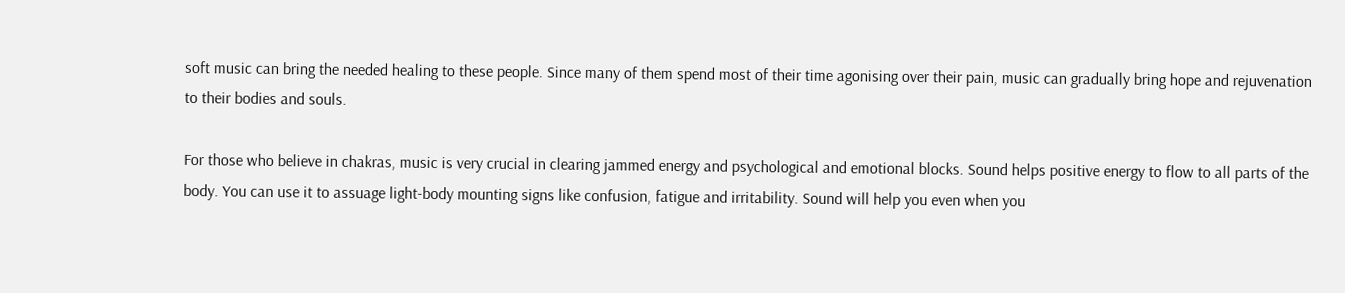soft music can bring the needed healing to these people. Since many of them spend most of their time agonising over their pain, music can gradually bring hope and rejuvenation to their bodies and souls.

For those who believe in chakras, music is very crucial in clearing jammed energy and psychological and emotional blocks. Sound helps positive energy to flow to all parts of the body. You can use it to assuage light-body mounting signs like confusion, fatigue and irritability. Sound will help you even when you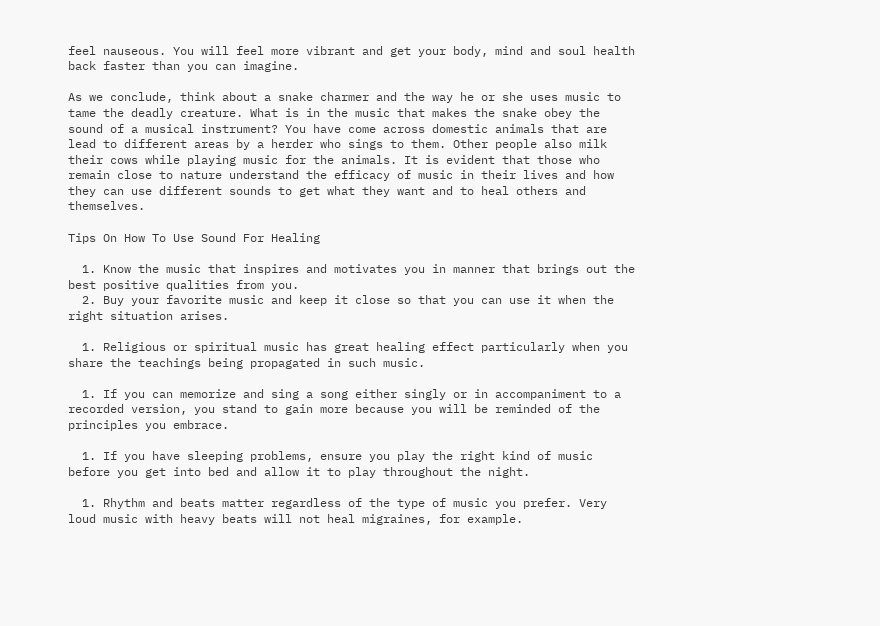feel nauseous. You will feel more vibrant and get your body, mind and soul health back faster than you can imagine.

As we conclude, think about a snake charmer and the way he or she uses music to tame the deadly creature. What is in the music that makes the snake obey the sound of a musical instrument? You have come across domestic animals that are lead to different areas by a herder who sings to them. Other people also milk their cows while playing music for the animals. It is evident that those who remain close to nature understand the efficacy of music in their lives and how they can use different sounds to get what they want and to heal others and themselves.

Tips On How To Use Sound For Healing

  1. Know the music that inspires and motivates you in manner that brings out the best positive qualities from you.
  2. Buy your favorite music and keep it close so that you can use it when the right situation arises.

  1. Religious or spiritual music has great healing effect particularly when you share the teachings being propagated in such music.

  1. If you can memorize and sing a song either singly or in accompaniment to a recorded version, you stand to gain more because you will be reminded of the principles you embrace.

  1. If you have sleeping problems, ensure you play the right kind of music before you get into bed and allow it to play throughout the night.

  1. Rhythm and beats matter regardless of the type of music you prefer. Very loud music with heavy beats will not heal migraines, for example.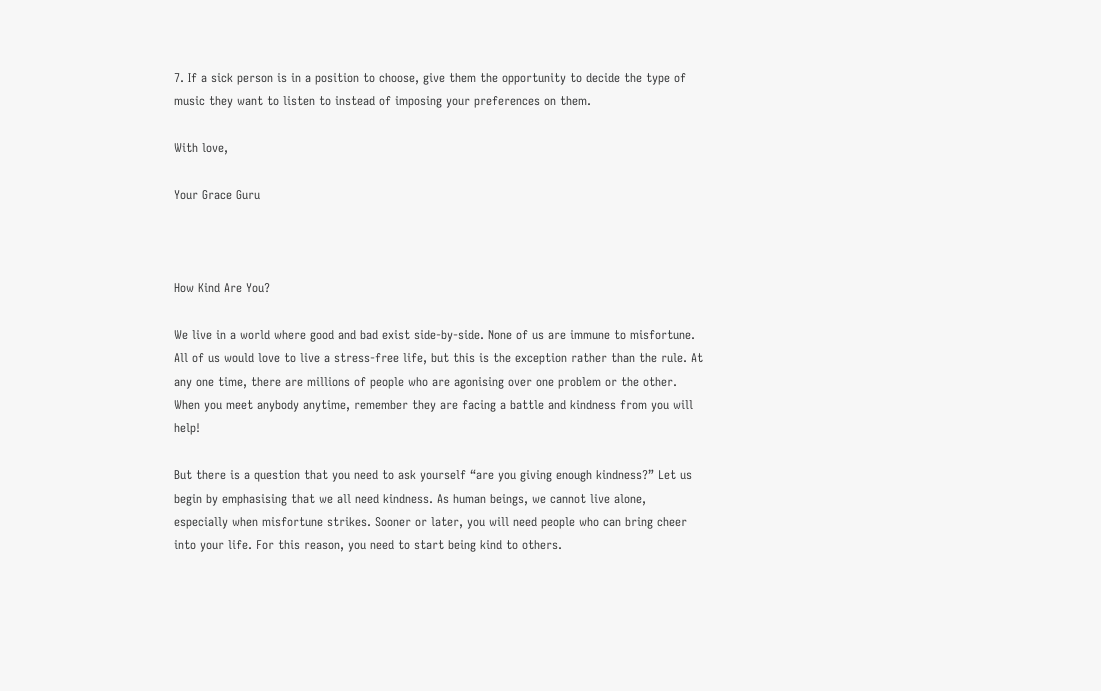7. If a sick person is in a position to choose, give them the opportunity to decide the type of music they want to listen to instead of imposing your preferences on them.

With love,

Your Grace Guru



How Kind Are You?

We live in a world where good and bad exist side-by-side. None of us are immune to misfortune. All of us would love to live a stress-free life, but this is the exception rather than the rule. At any one time, there are millions of people who are agonising over one problem or the other. When you meet anybody anytime, remember they are facing a battle and kindness from you will help!

But there is a question that you need to ask yourself “are you giving enough kindness?” Let us begin by emphasising that we all need kindness. As human beings, we cannot live alone, especially when misfortune strikes. Sooner or later, you will need people who can bring cheer into your life. For this reason, you need to start being kind to others.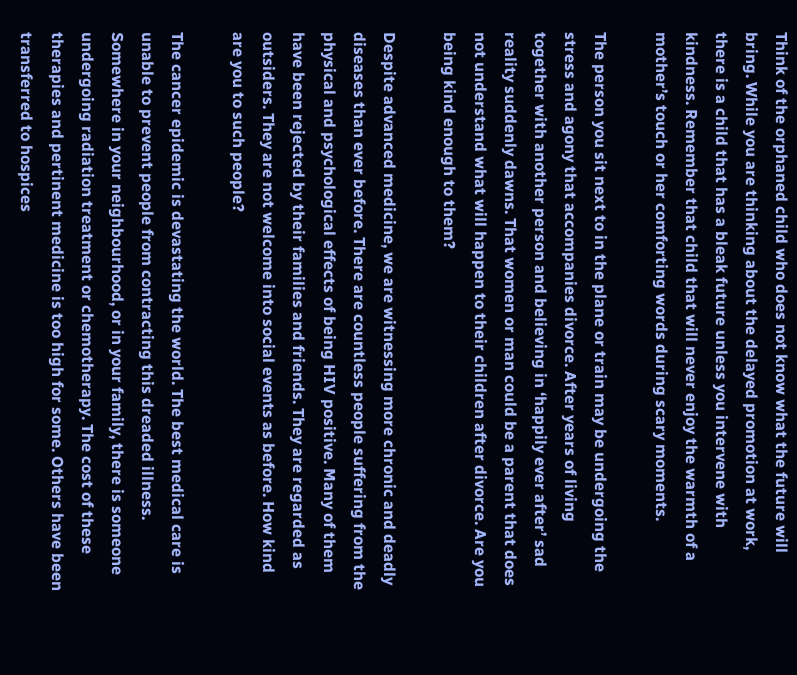Think of the orphaned child who does not know what the future will bring. While you are thinking about the delayed promotion at work, there is a child that has a bleak future unless you intervene with kindness. Remember that child that will never enjoy the warmth of a mother’s touch or her comforting words during scary moments.

The person you sit next to in the plane or train may be undergoing the stress and agony that accompanies divorce. After years of living together with another person and believing in ‘happily ever after’ sad reality suddenly dawns. That women or man could be a parent that does not understand what will happen to their children after divorce. Are you being kind enough to them?

Despite advanced medicine, we are witnessing more chronic and deadly diseases than ever before. There are countless people suffering from the physical and psychological effects of being HIV positive. Many of them have been rejected by their families and friends. They are regarded as outsiders. They are not welcome into social events as before. How kind are you to such people?

The cancer epidemic is devastating the world. The best medical care is unable to prevent people from contracting this dreaded illness. Somewhere in your neighbourhood, or in your family, there is someone undergoing radiation treatment or chemotherapy. The cost of these therapies and pertinent medicine is too high for some. Others have been transferred to hospices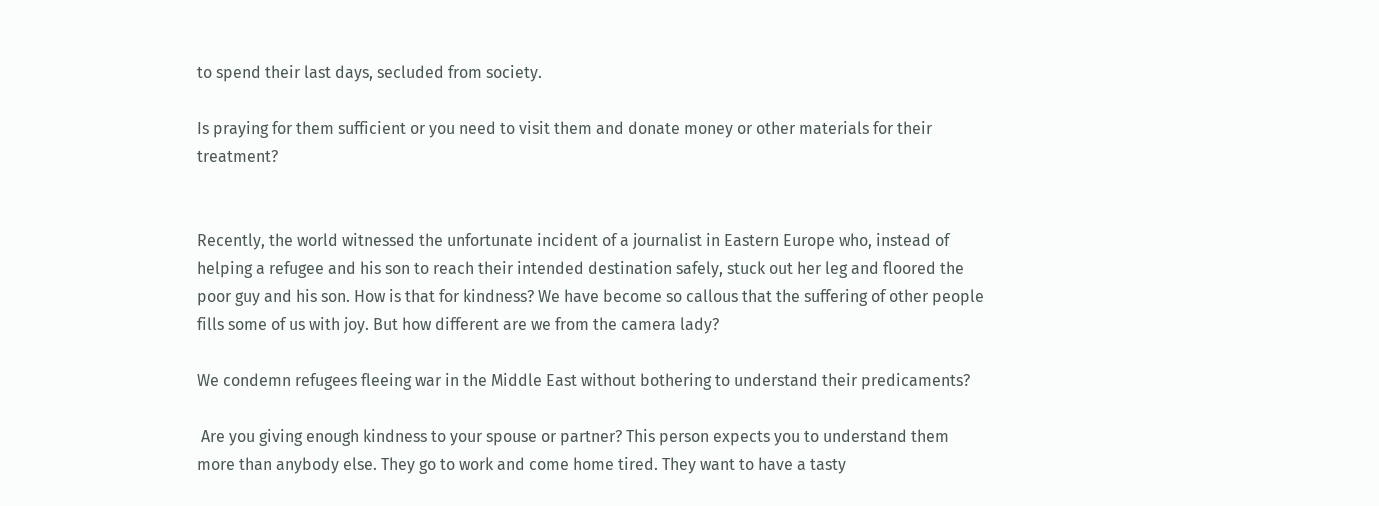to spend their last days, secluded from society.

Is praying for them sufficient or you need to visit them and donate money or other materials for their treatment?


Recently, the world witnessed the unfortunate incident of a journalist in Eastern Europe who, instead of helping a refugee and his son to reach their intended destination safely, stuck out her leg and floored the poor guy and his son. How is that for kindness? We have become so callous that the suffering of other people fills some of us with joy. But how different are we from the camera lady?

We condemn refugees fleeing war in the Middle East without bothering to understand their predicaments?

 Are you giving enough kindness to your spouse or partner? This person expects you to understand them more than anybody else. They go to work and come home tired. They want to have a tasty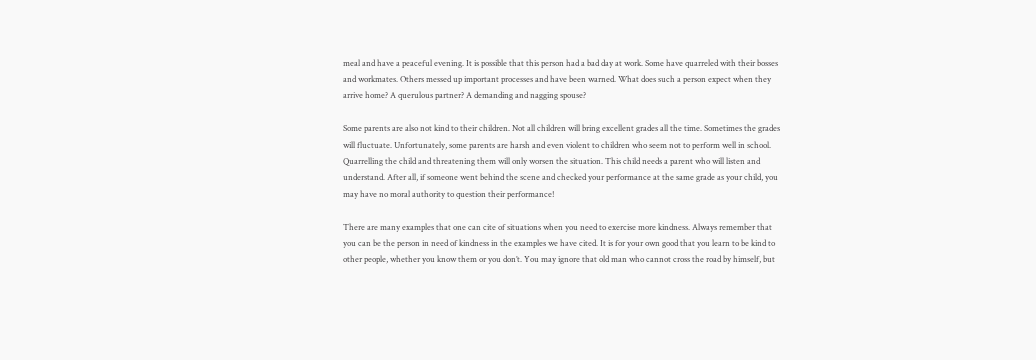meal and have a peaceful evening. It is possible that this person had a bad day at work. Some have quarreled with their bosses and workmates. Others messed up important processes and have been warned. What does such a person expect when they arrive home? A querulous partner? A demanding and nagging spouse?

Some parents are also not kind to their children. Not all children will bring excellent grades all the time. Sometimes the grades will fluctuate. Unfortunately, some parents are harsh and even violent to children who seem not to perform well in school. Quarrelling the child and threatening them will only worsen the situation. This child needs a parent who will listen and understand. After all, if someone went behind the scene and checked your performance at the same grade as your child, you may have no moral authority to question their performance!

There are many examples that one can cite of situations when you need to exercise more kindness. Always remember that you can be the person in need of kindness in the examples we have cited. It is for your own good that you learn to be kind to other people, whether you know them or you don’t. You may ignore that old man who cannot cross the road by himself, but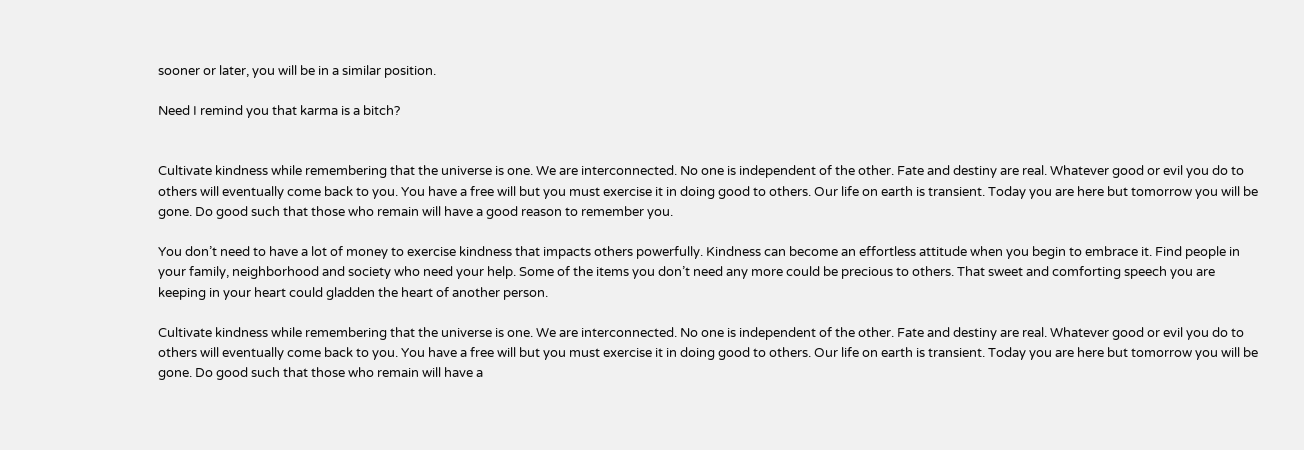sooner or later, you will be in a similar position.

Need I remind you that karma is a bitch?


Cultivate kindness while remembering that the universe is one. We are interconnected. No one is independent of the other. Fate and destiny are real. Whatever good or evil you do to others will eventually come back to you. You have a free will but you must exercise it in doing good to others. Our life on earth is transient. Today you are here but tomorrow you will be gone. Do good such that those who remain will have a good reason to remember you.

You don’t need to have a lot of money to exercise kindness that impacts others powerfully. Kindness can become an effortless attitude when you begin to embrace it. Find people in your family, neighborhood and society who need your help. Some of the items you don’t need any more could be precious to others. That sweet and comforting speech you are keeping in your heart could gladden the heart of another person.

Cultivate kindness while remembering that the universe is one. We are interconnected. No one is independent of the other. Fate and destiny are real. Whatever good or evil you do to others will eventually come back to you. You have a free will but you must exercise it in doing good to others. Our life on earth is transient. Today you are here but tomorrow you will be gone. Do good such that those who remain will have a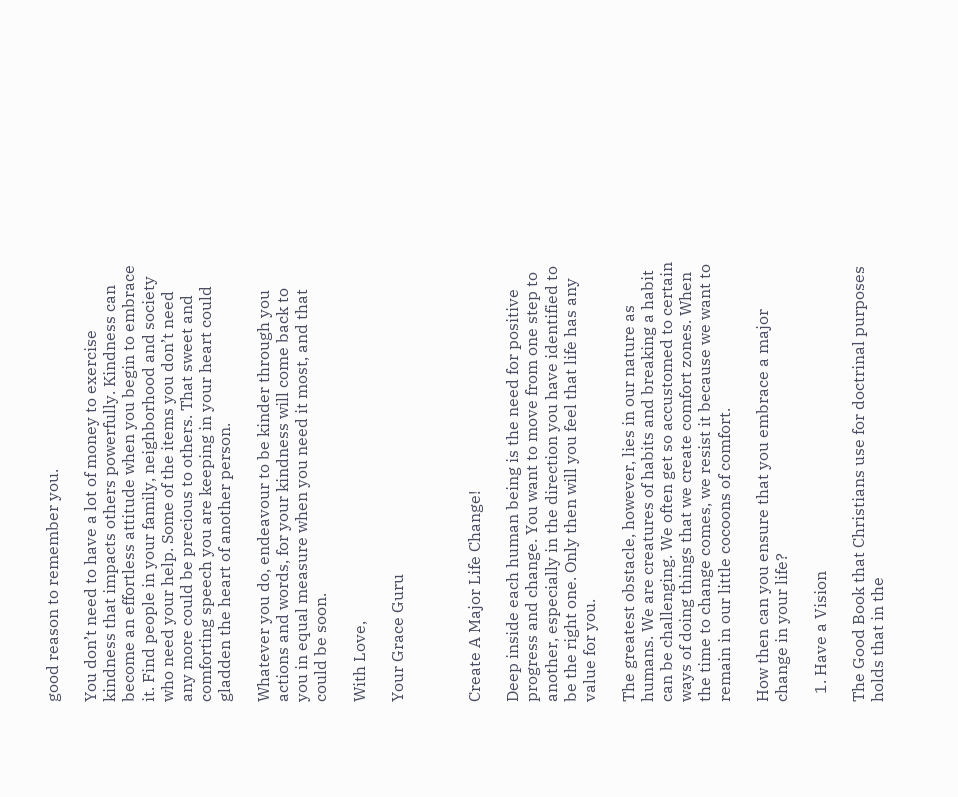good reason to remember you.

You don’t need to have a lot of money to exercise kindness that impacts others powerfully. Kindness can become an effortless attitude when you begin to embrace it. Find people in your family, neighborhood and society who need your help. Some of the items you don’t need any more could be precious to others. That sweet and comforting speech you are keeping in your heart could gladden the heart of another person.

Whatever you do, endeavour to be kinder through you actions and words, for your kindness will come back to you in equal measure when you need it most, and that could be soon.

With Love,

Your Grace Guru



Create A Major Life Change!

Deep inside each human being is the need for positive progress and change. You want to move from one step to another, especially in the direction you have identified to be the right one. Only then will you feel that life has any value for you.

The greatest obstacle, however, lies in our nature as humans. We are creatures of habits and breaking a habit can be challenging. We often get so accustomed to certain ways of doing things that we create comfort zones. When the time to change comes, we resist it because we want to remain in our little cocoons of comfort.

How then can you ensure that you embrace a major change in your life?

  1. Have a Vision

The Good Book that Christians use for doctrinal purposes holds that in the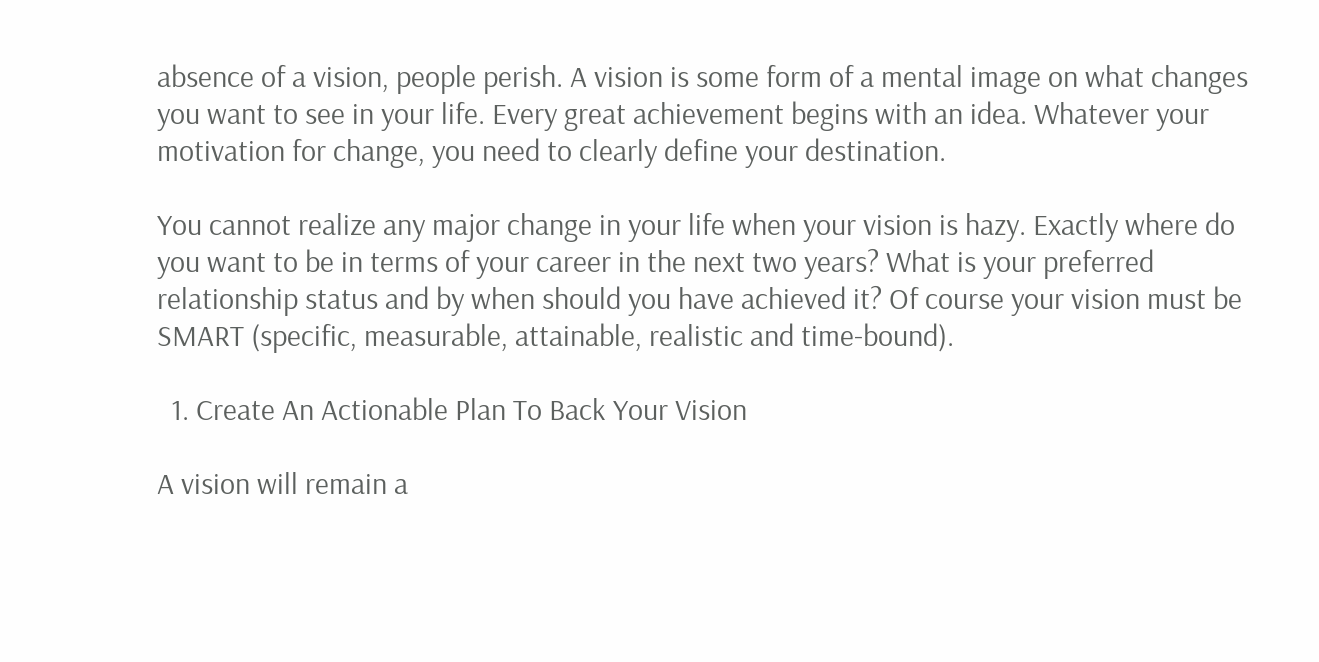absence of a vision, people perish. A vision is some form of a mental image on what changes you want to see in your life. Every great achievement begins with an idea. Whatever your motivation for change, you need to clearly define your destination.

You cannot realize any major change in your life when your vision is hazy. Exactly where do you want to be in terms of your career in the next two years? What is your preferred relationship status and by when should you have achieved it? Of course your vision must be SMART (specific, measurable, attainable, realistic and time-bound).

  1. Create An Actionable Plan To Back Your Vision

A vision will remain a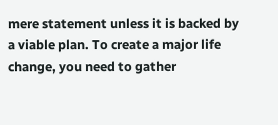mere statement unless it is backed by a viable plan. To create a major life change, you need to gather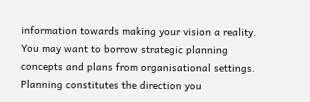information towards making your vision a reality. You may want to borrow strategic planning concepts and plans from organisational settings. Planning constitutes the direction you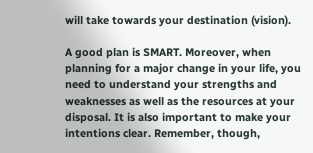will take towards your destination (vision).

A good plan is SMART. Moreover, when planning for a major change in your life, you need to understand your strengths and weaknesses as well as the resources at your disposal. It is also important to make your intentions clear. Remember, though,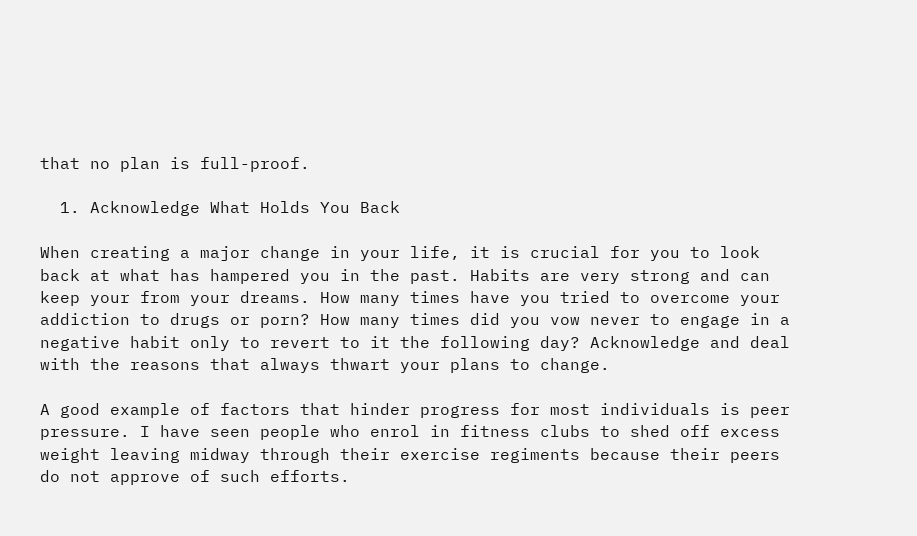that no plan is full-proof.

  1. Acknowledge What Holds You Back

When creating a major change in your life, it is crucial for you to look back at what has hampered you in the past. Habits are very strong and can keep your from your dreams. How many times have you tried to overcome your addiction to drugs or porn? How many times did you vow never to engage in a negative habit only to revert to it the following day? Acknowledge and deal with the reasons that always thwart your plans to change.

A good example of factors that hinder progress for most individuals is peer pressure. I have seen people who enrol in fitness clubs to shed off excess weight leaving midway through their exercise regiments because their peers do not approve of such efforts.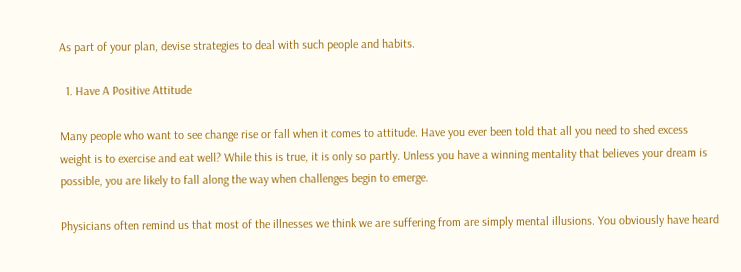As part of your plan, devise strategies to deal with such people and habits.

  1. Have A Positive Attitude

Many people who want to see change rise or fall when it comes to attitude. Have you ever been told that all you need to shed excess weight is to exercise and eat well? While this is true, it is only so partly. Unless you have a winning mentality that believes your dream is possible, you are likely to fall along the way when challenges begin to emerge.

Physicians often remind us that most of the illnesses we think we are suffering from are simply mental illusions. You obviously have heard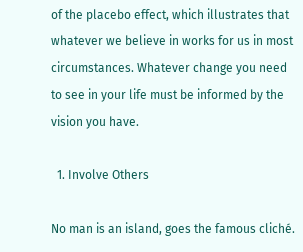of the placebo effect, which illustrates that whatever we believe in works for us in most circumstances. Whatever change you need to see in your life must be informed by the vision you have.

  1. Involve Others

No man is an island, goes the famous cliché.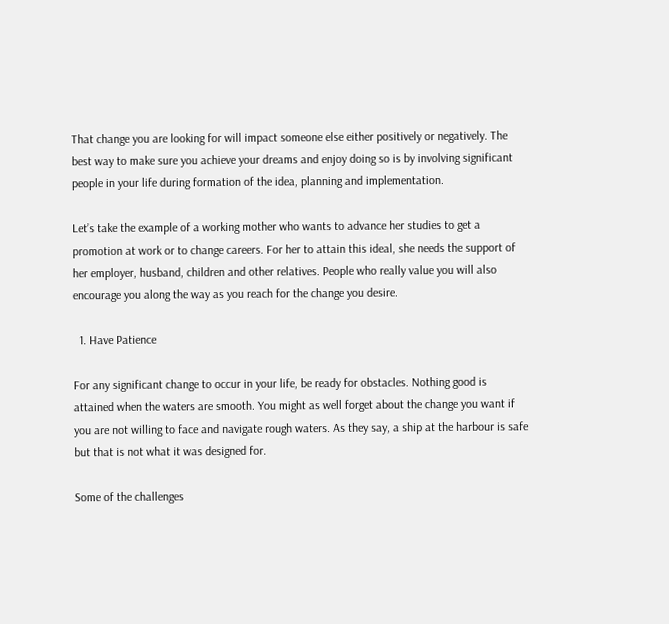That change you are looking for will impact someone else either positively or negatively. The best way to make sure you achieve your dreams and enjoy doing so is by involving significant people in your life during formation of the idea, planning and implementation.

Let’s take the example of a working mother who wants to advance her studies to get a promotion at work or to change careers. For her to attain this ideal, she needs the support of her employer, husband, children and other relatives. People who really value you will also encourage you along the way as you reach for the change you desire.

  1. Have Patience

For any significant change to occur in your life, be ready for obstacles. Nothing good is attained when the waters are smooth. You might as well forget about the change you want if you are not willing to face and navigate rough waters. As they say, a ship at the harbour is safe but that is not what it was designed for.

Some of the challenges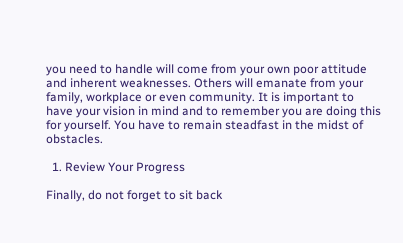you need to handle will come from your own poor attitude and inherent weaknesses. Others will emanate from your family, workplace or even community. It is important to have your vision in mind and to remember you are doing this for yourself. You have to remain steadfast in the midst of obstacles.

  1. Review Your Progress

Finally, do not forget to sit back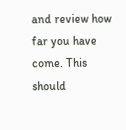and review how far you have come. This should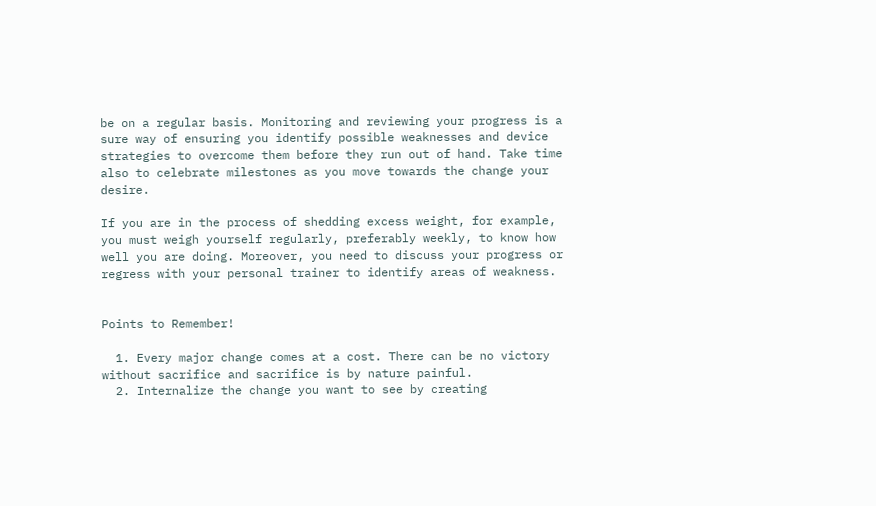be on a regular basis. Monitoring and reviewing your progress is a sure way of ensuring you identify possible weaknesses and device strategies to overcome them before they run out of hand. Take time also to celebrate milestones as you move towards the change your desire.

If you are in the process of shedding excess weight, for example, you must weigh yourself regularly, preferably weekly, to know how well you are doing. Moreover, you need to discuss your progress or regress with your personal trainer to identify areas of weakness.


Points to Remember!

  1. Every major change comes at a cost. There can be no victory without sacrifice and sacrifice is by nature painful.
  2. Internalize the change you want to see by creating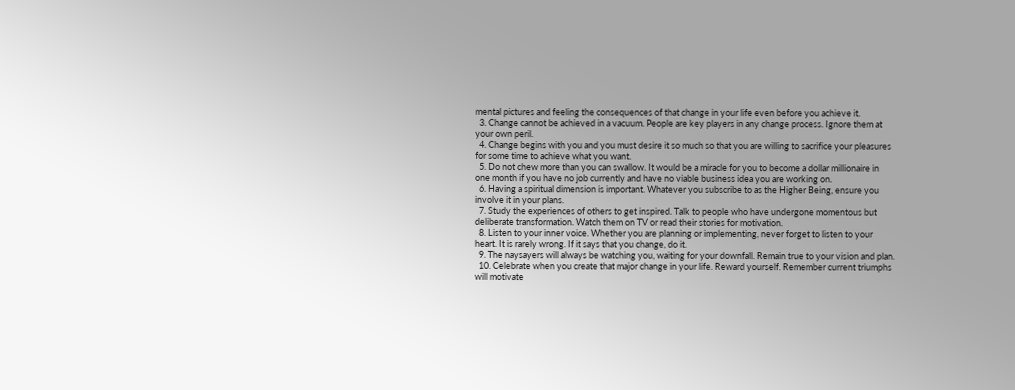mental pictures and feeling the consequences of that change in your life even before you achieve it.
  3. Change cannot be achieved in a vacuum. People are key players in any change process. Ignore them at your own peril.
  4. Change begins with you and you must desire it so much so that you are willing to sacrifice your pleasures for some time to achieve what you want.
  5. Do not chew more than you can swallow. It would be a miracle for you to become a dollar millionaire in one month if you have no job currently and have no viable business idea you are working on.
  6. Having a spiritual dimension is important. Whatever you subscribe to as the Higher Being, ensure you involve it in your plans.
  7. Study the experiences of others to get inspired. Talk to people who have undergone momentous but deliberate transformation. Watch them on TV or read their stories for motivation.
  8. Listen to your inner voice. Whether you are planning or implementing, never forget to listen to your heart. It is rarely wrong. If it says that you change, do it.
  9. The naysayers will always be watching you, waiting for your downfall. Remain true to your vision and plan.
  10. Celebrate when you create that major change in your life. Reward yourself. Remember current triumphs will motivate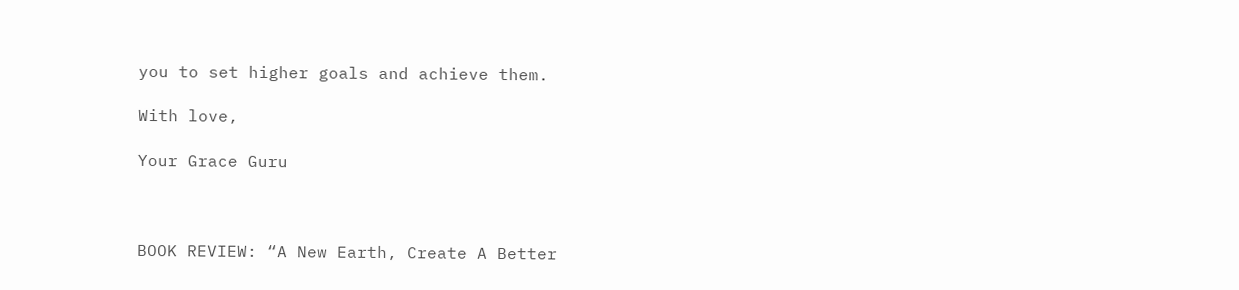you to set higher goals and achieve them.

With love,

Your Grace Guru



BOOK REVIEW: “A New Earth, Create A Better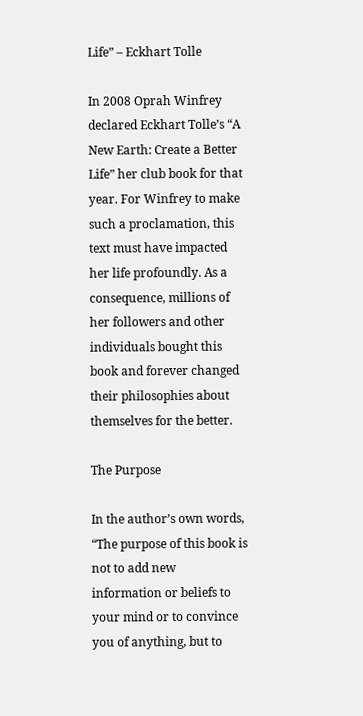Life” – Eckhart Tolle

In 2008 Oprah Winfrey declared Eckhart Tolle’s “A New Earth: Create a Better Life” her club book for that year. For Winfrey to make such a proclamation, this text must have impacted her life profoundly. As a consequence, millions of her followers and other individuals bought this book and forever changed their philosophies about themselves for the better.

The Purpose

In the author’s own words, “The purpose of this book is not to add new information or beliefs to your mind or to convince you of anything, but to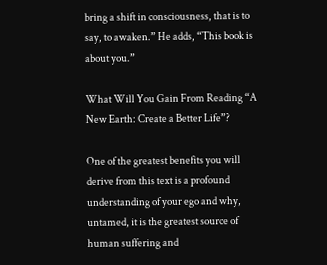bring a shift in consciousness, that is to say, to awaken.” He adds, “This book is about you.”

What Will You Gain From Reading “A New Earth: Create a Better Life”?

One of the greatest benefits you will derive from this text is a profound understanding of your ego and why, untamed, it is the greatest source of human suffering and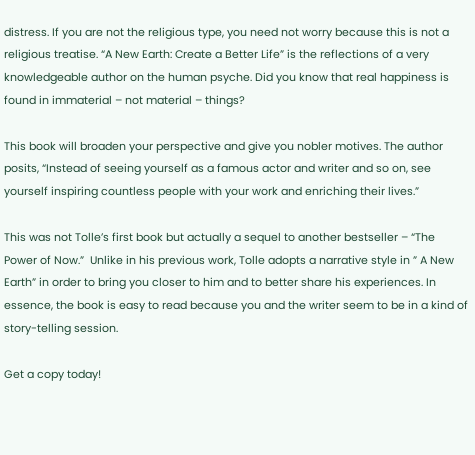distress. If you are not the religious type, you need not worry because this is not a religious treatise. “A New Earth: Create a Better Life” is the reflections of a very knowledgeable author on the human psyche. Did you know that real happiness is found in immaterial – not material – things?

This book will broaden your perspective and give you nobler motives. The author posits, “Instead of seeing yourself as a famous actor and writer and so on, see yourself inspiring countless people with your work and enriching their lives.”

This was not Tolle’s first book but actually a sequel to another bestseller – “The Power of Now.”  Unlike in his previous work, Tolle adopts a narrative style in ” A New Earth” in order to bring you closer to him and to better share his experiences. In essence, the book is easy to read because you and the writer seem to be in a kind of story-telling session.

Get a copy today!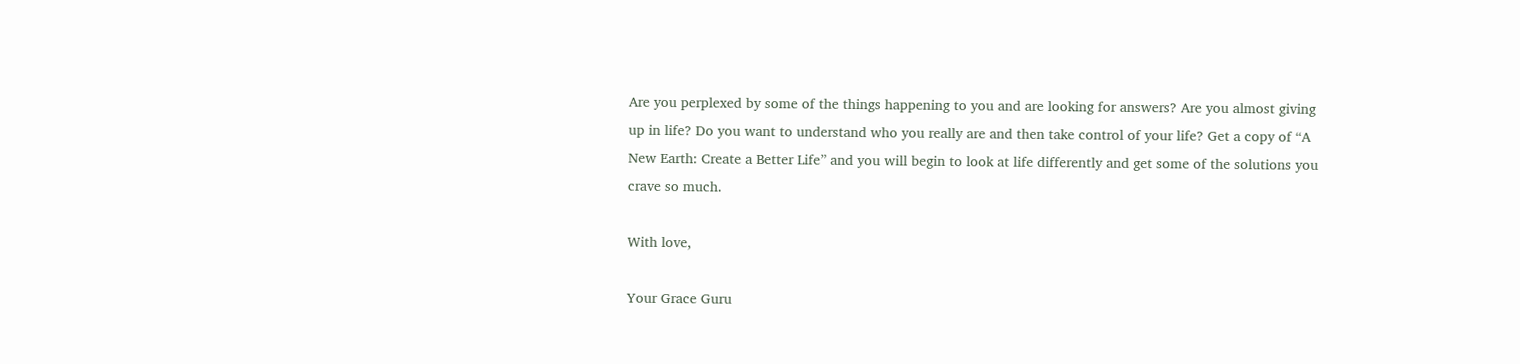Are you perplexed by some of the things happening to you and are looking for answers? Are you almost giving up in life? Do you want to understand who you really are and then take control of your life? Get a copy of “A New Earth: Create a Better Life” and you will begin to look at life differently and get some of the solutions you crave so much.

With love,

Your Grace Guru